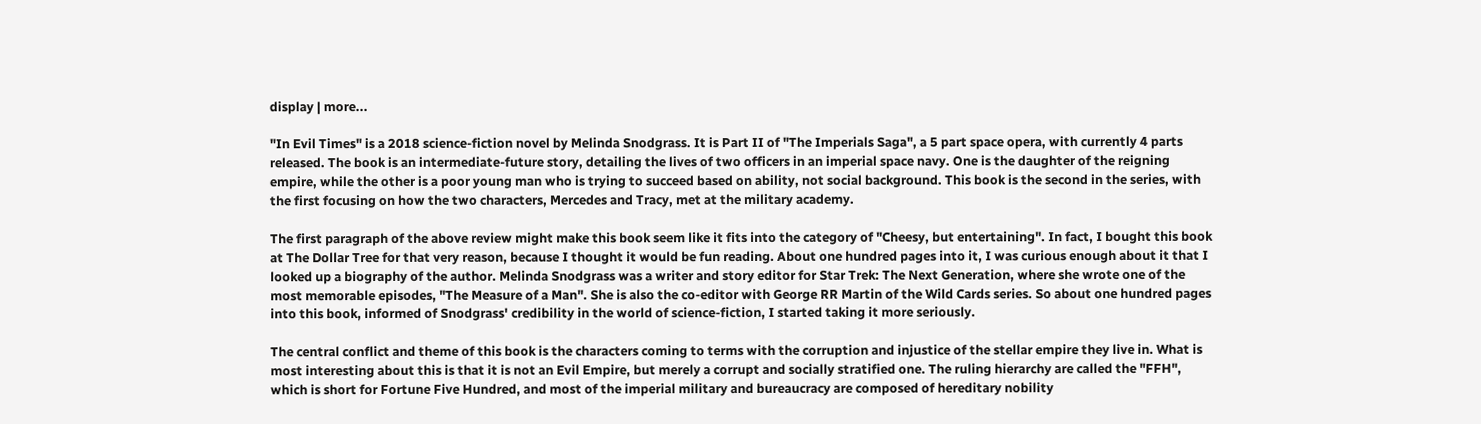display | more...

"In Evil Times" is a 2018 science-fiction novel by Melinda Snodgrass. It is Part II of "The Imperials Saga", a 5 part space opera, with currently 4 parts released. The book is an intermediate-future story, detailing the lives of two officers in an imperial space navy. One is the daughter of the reigning empire, while the other is a poor young man who is trying to succeed based on ability, not social background. This book is the second in the series, with the first focusing on how the two characters, Mercedes and Tracy, met at the military academy.

The first paragraph of the above review might make this book seem like it fits into the category of "Cheesy, but entertaining". In fact, I bought this book at The Dollar Tree for that very reason, because I thought it would be fun reading. About one hundred pages into it, I was curious enough about it that I looked up a biography of the author. Melinda Snodgrass was a writer and story editor for Star Trek: The Next Generation, where she wrote one of the most memorable episodes, "The Measure of a Man". She is also the co-editor with George RR Martin of the Wild Cards series. So about one hundred pages into this book, informed of Snodgrass' credibility in the world of science-fiction, I started taking it more seriously.

The central conflict and theme of this book is the characters coming to terms with the corruption and injustice of the stellar empire they live in. What is most interesting about this is that it is not an Evil Empire, but merely a corrupt and socially stratified one. The ruling hierarchy are called the "FFH", which is short for Fortune Five Hundred, and most of the imperial military and bureaucracy are composed of hereditary nobility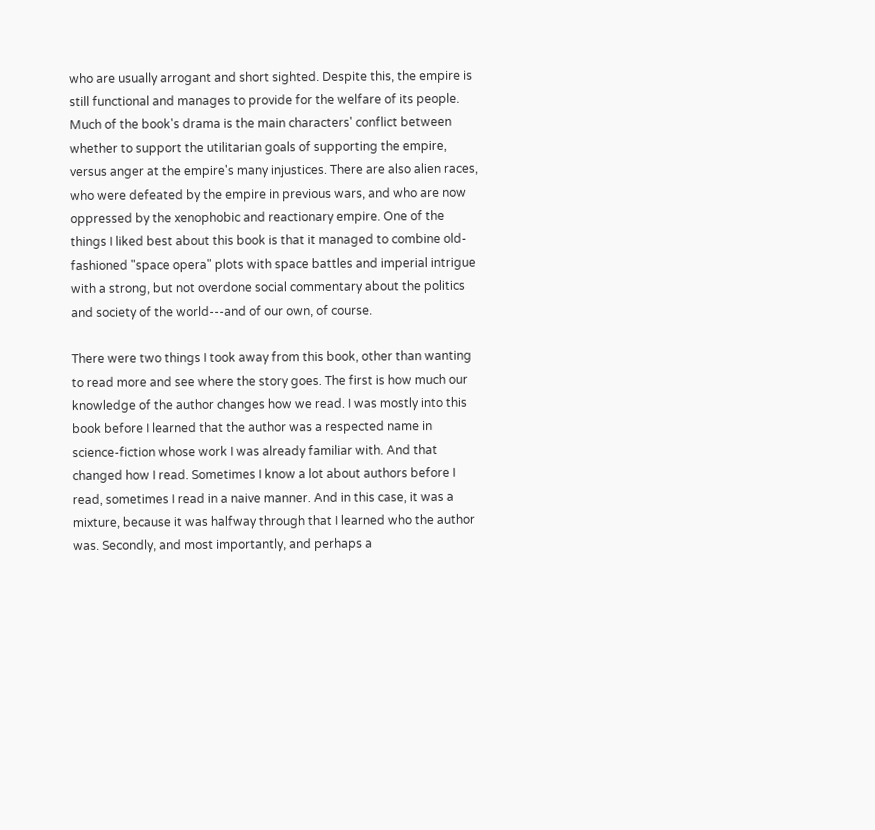who are usually arrogant and short sighted. Despite this, the empire is still functional and manages to provide for the welfare of its people. Much of the book's drama is the main characters' conflict between whether to support the utilitarian goals of supporting the empire, versus anger at the empire's many injustices. There are also alien races, who were defeated by the empire in previous wars, and who are now oppressed by the xenophobic and reactionary empire. One of the things I liked best about this book is that it managed to combine old-fashioned "space opera" plots with space battles and imperial intrigue with a strong, but not overdone social commentary about the politics and society of the world---and of our own, of course.

There were two things I took away from this book, other than wanting to read more and see where the story goes. The first is how much our knowledge of the author changes how we read. I was mostly into this book before I learned that the author was a respected name in science-fiction whose work I was already familiar with. And that changed how I read. Sometimes I know a lot about authors before I read, sometimes I read in a naive manner. And in this case, it was a mixture, because it was halfway through that I learned who the author was. Secondly, and most importantly, and perhaps a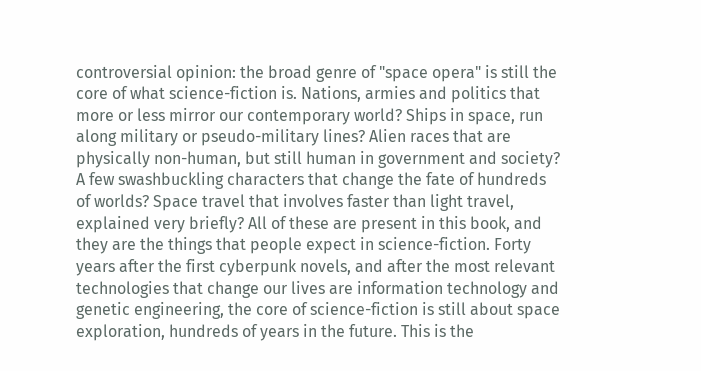controversial opinion: the broad genre of "space opera" is still the core of what science-fiction is. Nations, armies and politics that more or less mirror our contemporary world? Ships in space, run along military or pseudo-military lines? Alien races that are physically non-human, but still human in government and society? A few swashbuckling characters that change the fate of hundreds of worlds? Space travel that involves faster than light travel, explained very briefly? All of these are present in this book, and they are the things that people expect in science-fiction. Forty years after the first cyberpunk novels, and after the most relevant technologies that change our lives are information technology and genetic engineering, the core of science-fiction is still about space exploration, hundreds of years in the future. This is the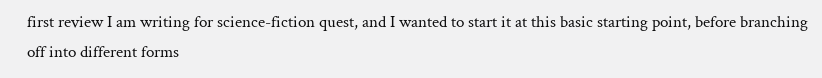first review I am writing for science-fiction quest, and I wanted to start it at this basic starting point, before branching off into different forms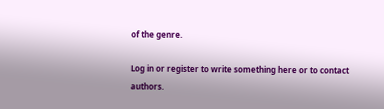of the genre.

Log in or register to write something here or to contact authors.